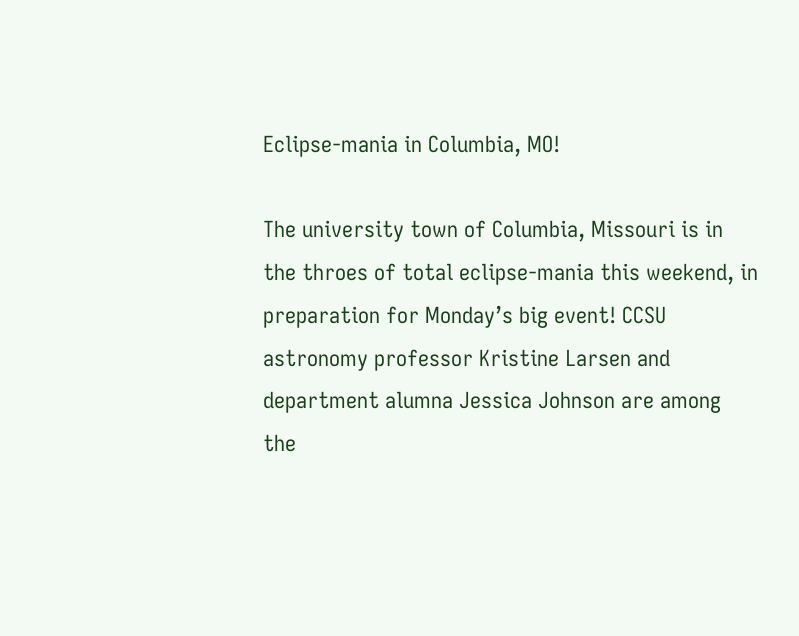Eclipse-mania in Columbia, MO!

The university town of Columbia, Missouri is in the throes of total eclipse-mania this weekend, in preparation for Monday’s big event! CCSU astronomy professor Kristine Larsen and department alumna Jessica Johnson are among the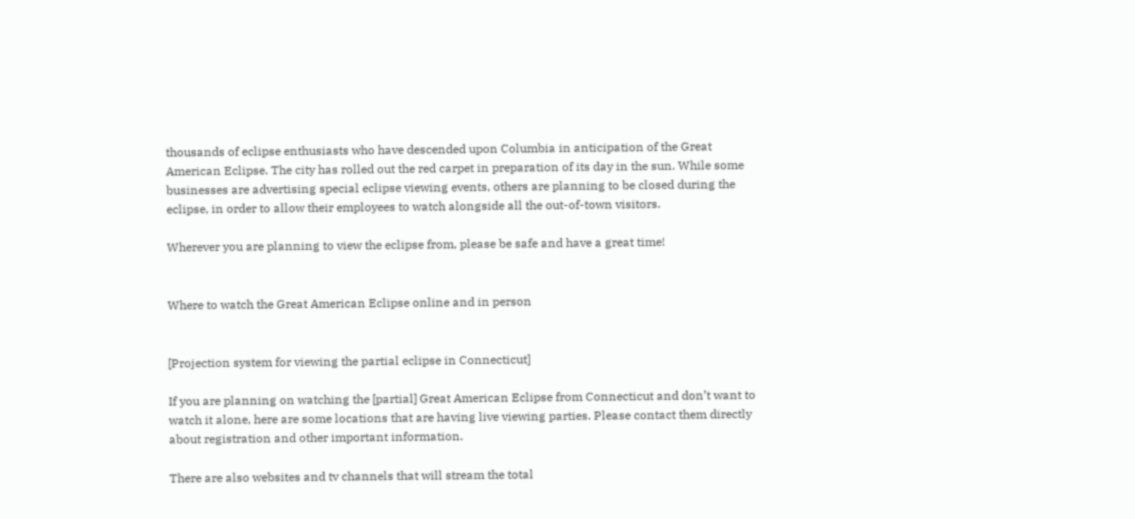thousands of eclipse enthusiasts who have descended upon Columbia in anticipation of the Great American Eclipse. The city has rolled out the red carpet in preparation of its day in the sun. While some businesses are advertising special eclipse viewing events, others are planning to be closed during the eclipse, in order to allow their employees to watch alongside all the out-of-town visitors.

Wherever you are planning to view the eclipse from, please be safe and have a great time!


Where to watch the Great American Eclipse online and in person


[Projection system for viewing the partial eclipse in Connecticut]

If you are planning on watching the [partial] Great American Eclipse from Connecticut and don’t want to watch it alone, here are some locations that are having live viewing parties. Please contact them directly about registration and other important information.

There are also websites and tv channels that will stream the total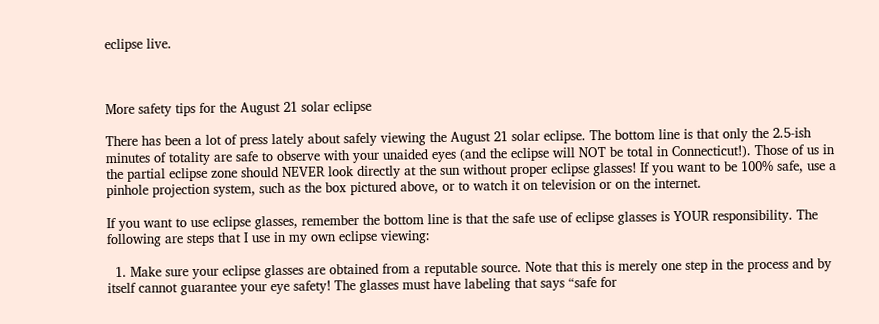eclipse live.



More safety tips for the August 21 solar eclipse

There has been a lot of press lately about safely viewing the August 21 solar eclipse. The bottom line is that only the 2.5-ish minutes of totality are safe to observe with your unaided eyes (and the eclipse will NOT be total in Connecticut!). Those of us in the partial eclipse zone should NEVER look directly at the sun without proper eclipse glasses! If you want to be 100% safe, use a pinhole projection system, such as the box pictured above, or to watch it on television or on the internet.

If you want to use eclipse glasses, remember the bottom line is that the safe use of eclipse glasses is YOUR responsibility. The following are steps that I use in my own eclipse viewing:

  1. Make sure your eclipse glasses are obtained from a reputable source. Note that this is merely one step in the process and by itself cannot guarantee your eye safety! The glasses must have labeling that says “safe for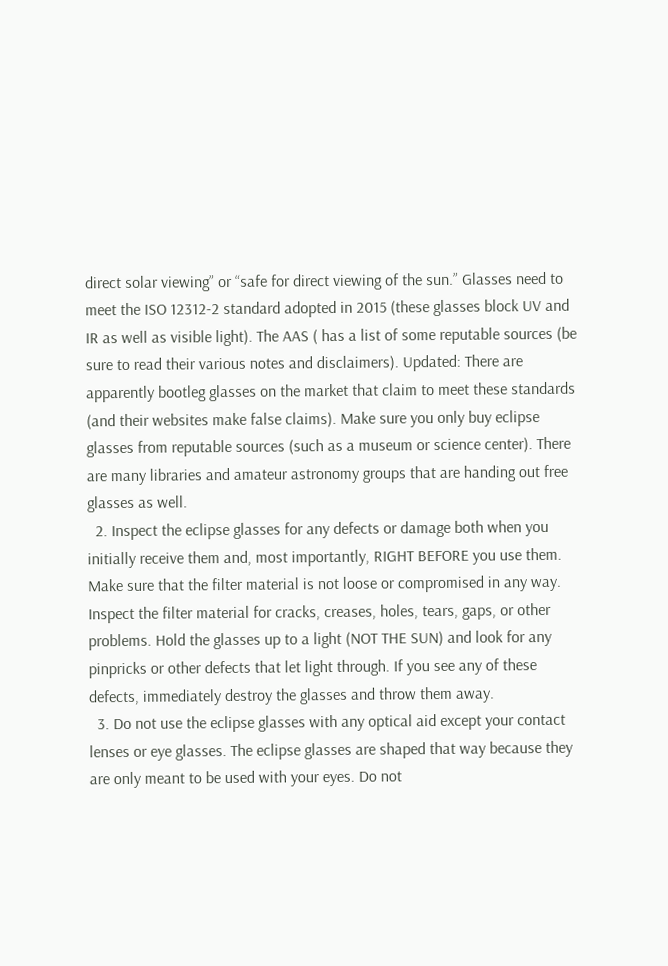direct solar viewing” or “safe for direct viewing of the sun.” Glasses need to meet the ISO 12312-2 standard adopted in 2015 (these glasses block UV and IR as well as visible light). The AAS ( has a list of some reputable sources (be sure to read their various notes and disclaimers). Updated: There are apparently bootleg glasses on the market that claim to meet these standards (and their websites make false claims). Make sure you only buy eclipse glasses from reputable sources (such as a museum or science center). There are many libraries and amateur astronomy groups that are handing out free glasses as well.
  2. Inspect the eclipse glasses for any defects or damage both when you initially receive them and, most importantly, RIGHT BEFORE you use them. Make sure that the filter material is not loose or compromised in any way. Inspect the filter material for cracks, creases, holes, tears, gaps, or other problems. Hold the glasses up to a light (NOT THE SUN) and look for any pinpricks or other defects that let light through. If you see any of these defects, immediately destroy the glasses and throw them away.
  3. Do not use the eclipse glasses with any optical aid except your contact lenses or eye glasses. The eclipse glasses are shaped that way because they are only meant to be used with your eyes. Do not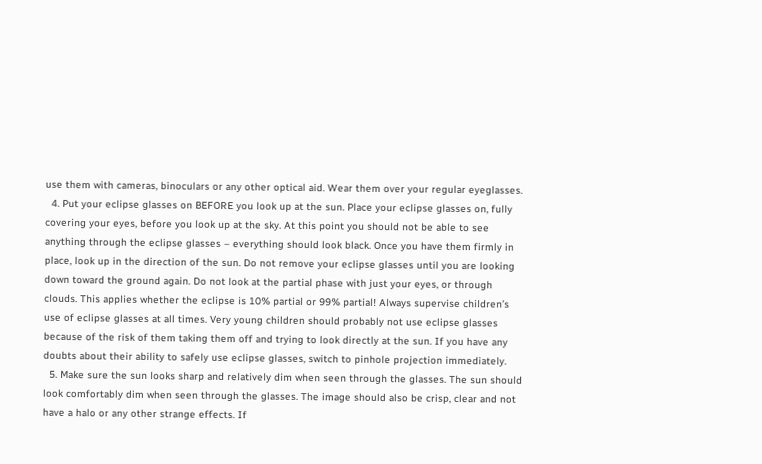use them with cameras, binoculars or any other optical aid. Wear them over your regular eyeglasses.
  4. Put your eclipse glasses on BEFORE you look up at the sun. Place your eclipse glasses on, fully covering your eyes, before you look up at the sky. At this point you should not be able to see anything through the eclipse glasses – everything should look black. Once you have them firmly in place, look up in the direction of the sun. Do not remove your eclipse glasses until you are looking down toward the ground again. Do not look at the partial phase with just your eyes, or through clouds. This applies whether the eclipse is 10% partial or 99% partial! Always supervise children’s use of eclipse glasses at all times. Very young children should probably not use eclipse glasses because of the risk of them taking them off and trying to look directly at the sun. If you have any doubts about their ability to safely use eclipse glasses, switch to pinhole projection immediately.
  5. Make sure the sun looks sharp and relatively dim when seen through the glasses. The sun should look comfortably dim when seen through the glasses. The image should also be crisp, clear and not have a halo or any other strange effects. If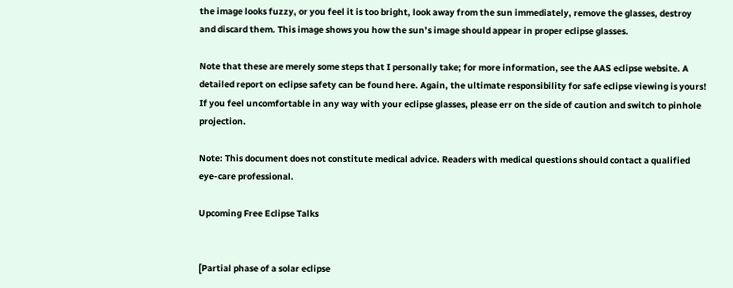the image looks fuzzy, or you feel it is too bright, look away from the sun immediately, remove the glasses, destroy and discard them. This image shows you how the sun’s image should appear in proper eclipse glasses.

Note that these are merely some steps that I personally take; for more information, see the AAS eclipse website. A detailed report on eclipse safety can be found here. Again, the ultimate responsibility for safe eclipse viewing is yours! If you feel uncomfortable in any way with your eclipse glasses, please err on the side of caution and switch to pinhole projection.

Note: This document does not constitute medical advice. Readers with medical questions should contact a qualified eye-care professional.

Upcoming Free Eclipse Talks


[Partial phase of a solar eclipse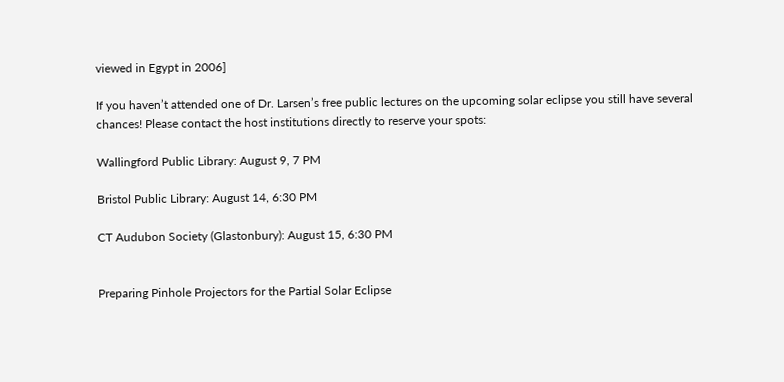viewed in Egypt in 2006]

If you haven’t attended one of Dr. Larsen’s free public lectures on the upcoming solar eclipse you still have several chances! Please contact the host institutions directly to reserve your spots:

Wallingford Public Library: August 9, 7 PM

Bristol Public Library: August 14, 6:30 PM

CT Audubon Society (Glastonbury): August 15, 6:30 PM


Preparing Pinhole Projectors for the Partial Solar Eclipse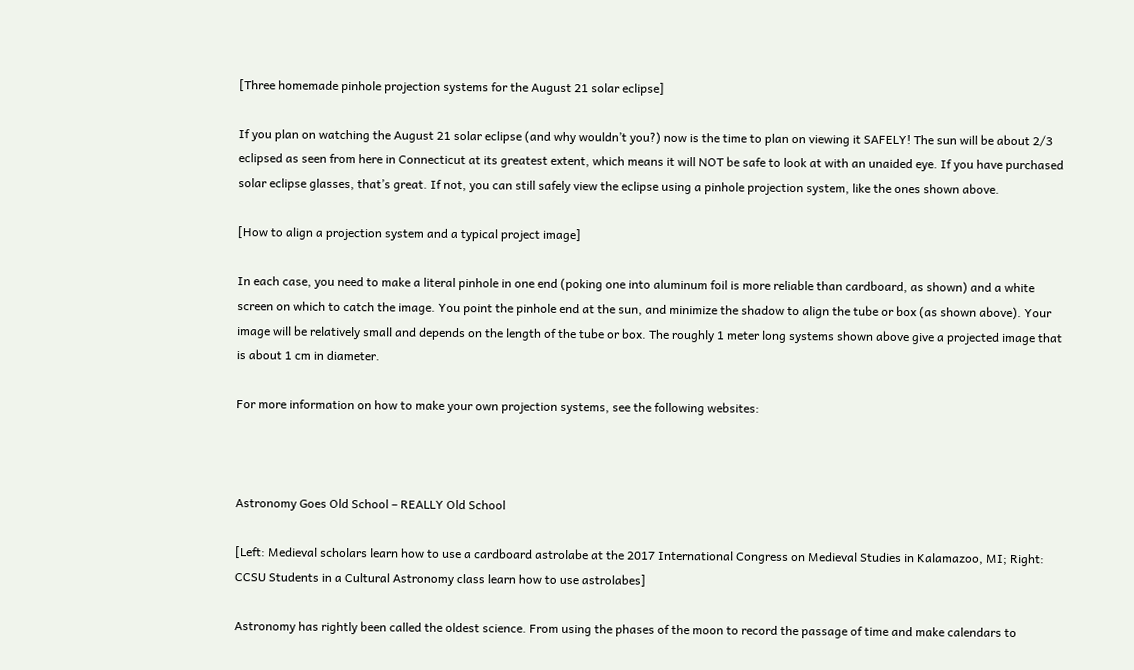[Three homemade pinhole projection systems for the August 21 solar eclipse]

If you plan on watching the August 21 solar eclipse (and why wouldn’t you?) now is the time to plan on viewing it SAFELY! The sun will be about 2/3 eclipsed as seen from here in Connecticut at its greatest extent, which means it will NOT be safe to look at with an unaided eye. If you have purchased solar eclipse glasses, that’s great. If not, you can still safely view the eclipse using a pinhole projection system, like the ones shown above.

[How to align a projection system and a typical project image]

In each case, you need to make a literal pinhole in one end (poking one into aluminum foil is more reliable than cardboard, as shown) and a white screen on which to catch the image. You point the pinhole end at the sun, and minimize the shadow to align the tube or box (as shown above). Your image will be relatively small and depends on the length of the tube or box. The roughly 1 meter long systems shown above give a projected image that is about 1 cm in diameter.

For more information on how to make your own projection systems, see the following websites:



Astronomy Goes Old School – REALLY Old School

[Left: Medieval scholars learn how to use a cardboard astrolabe at the 2017 International Congress on Medieval Studies in Kalamazoo, MI; Right: CCSU Students in a Cultural Astronomy class learn how to use astrolabes]

Astronomy has rightly been called the oldest science. From using the phases of the moon to record the passage of time and make calendars to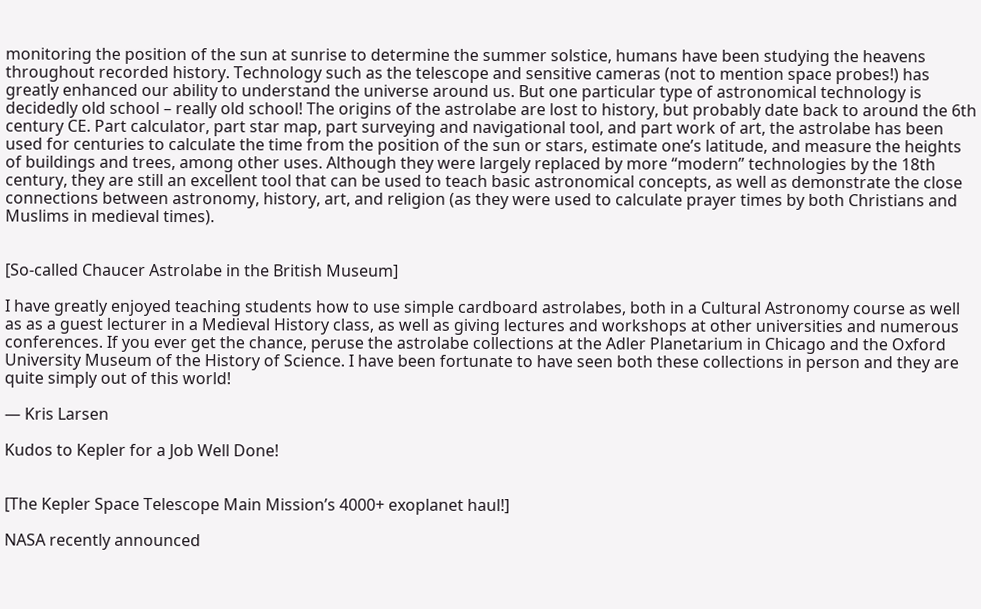monitoring the position of the sun at sunrise to determine the summer solstice, humans have been studying the heavens throughout recorded history. Technology such as the telescope and sensitive cameras (not to mention space probes!) has greatly enhanced our ability to understand the universe around us. But one particular type of astronomical technology is decidedly old school – really old school! The origins of the astrolabe are lost to history, but probably date back to around the 6th century CE. Part calculator, part star map, part surveying and navigational tool, and part work of art, the astrolabe has been used for centuries to calculate the time from the position of the sun or stars, estimate one’s latitude, and measure the heights of buildings and trees, among other uses. Although they were largely replaced by more “modern” technologies by the 18th century, they are still an excellent tool that can be used to teach basic astronomical concepts, as well as demonstrate the close connections between astronomy, history, art, and religion (as they were used to calculate prayer times by both Christians and Muslims in medieval times).


[So-called Chaucer Astrolabe in the British Museum]

I have greatly enjoyed teaching students how to use simple cardboard astrolabes, both in a Cultural Astronomy course as well as as a guest lecturer in a Medieval History class, as well as giving lectures and workshops at other universities and numerous conferences. If you ever get the chance, peruse the astrolabe collections at the Adler Planetarium in Chicago and the Oxford University Museum of the History of Science. I have been fortunate to have seen both these collections in person and they are quite simply out of this world!

— Kris Larsen

Kudos to Kepler for a Job Well Done!


[The Kepler Space Telescope Main Mission’s 4000+ exoplanet haul!]

NASA recently announced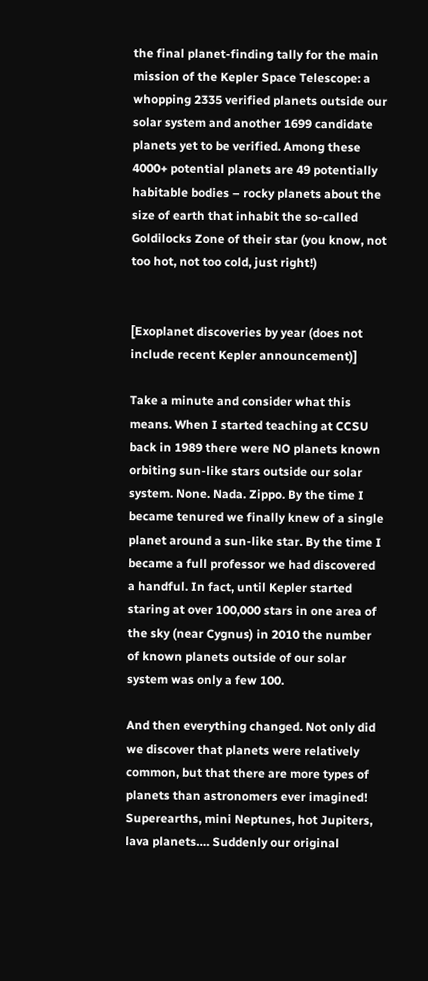the final planet-finding tally for the main mission of the Kepler Space Telescope: a whopping 2335 verified planets outside our solar system and another 1699 candidate planets yet to be verified. Among these 4000+ potential planets are 49 potentially habitable bodies – rocky planets about the size of earth that inhabit the so-called Goldilocks Zone of their star (you know, not too hot, not too cold, just right!)


[Exoplanet discoveries by year (does not include recent Kepler announcement)]

Take a minute and consider what this means. When I started teaching at CCSU back in 1989 there were NO planets known orbiting sun-like stars outside our solar system. None. Nada. Zippo. By the time I became tenured we finally knew of a single planet around a sun-like star. By the time I became a full professor we had discovered a handful. In fact, until Kepler started staring at over 100,000 stars in one area of the sky (near Cygnus) in 2010 the number of known planets outside of our solar system was only a few 100.

And then everything changed. Not only did we discover that planets were relatively common, but that there are more types of planets than astronomers ever imagined! Superearths, mini Neptunes, hot Jupiters, lava planets…. Suddenly our original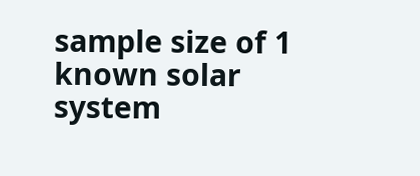sample size of 1 known solar system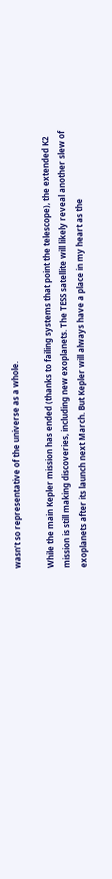wasn’t so representative of the universe as a whole.

While the main Kepler mission has ended (thanks to failing systems that point the telescope), the extended K2 mission is still making discoveries, including new exoplanets. The TESS satellite will likely reveal another slew of exoplanets after its launch next March. But Kepler will always have a place in my heart as the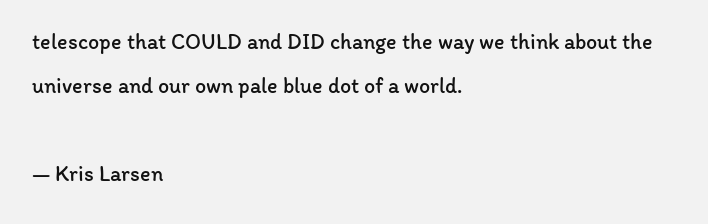telescope that COULD and DID change the way we think about the universe and our own pale blue dot of a world.

— Kris Larsen